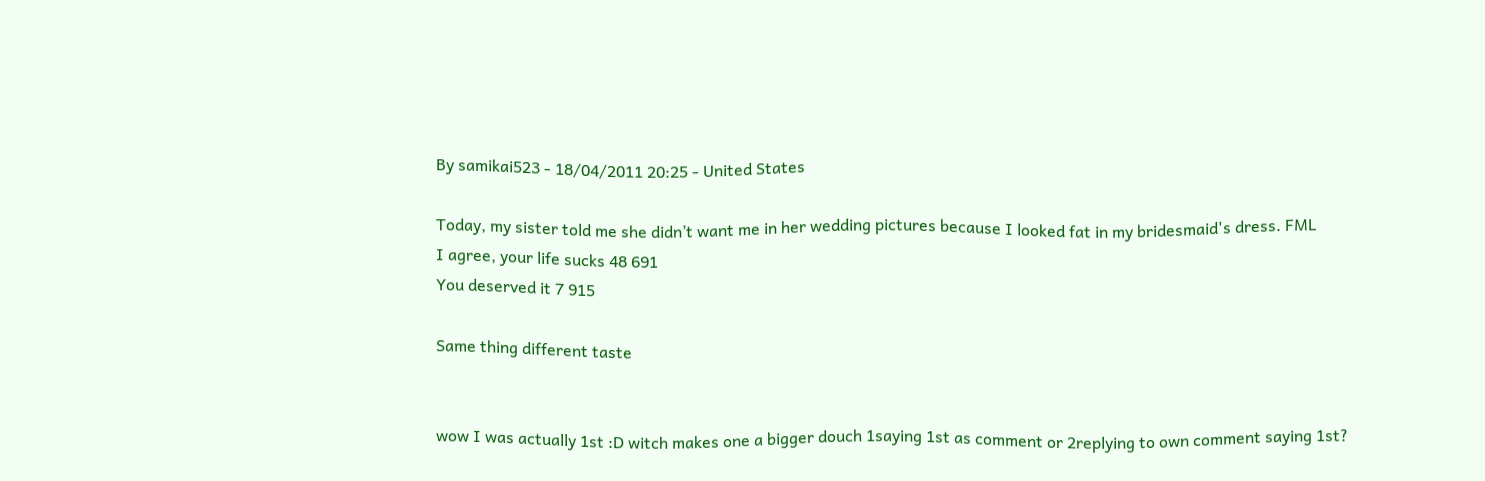By samikai523 - 18/04/2011 20:25 - United States

Today, my sister told me she didn’t want me in her wedding pictures because I looked fat in my bridesmaid's dress. FML
I agree, your life sucks 48 691
You deserved it 7 915

Same thing different taste


wow I was actually 1st :D witch makes one a bigger douch 1saying 1st as comment or 2replying to own comment saying 1st?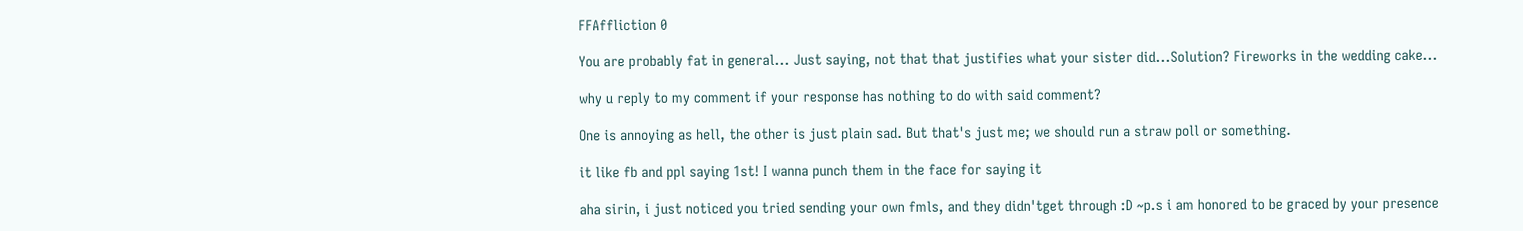FFAffliction 0

You are probably fat in general... Just saying, not that that justifies what your sister did...Solution? Fireworks in the wedding cake...

why u reply to my comment if your response has nothing to do with said comment?

One is annoying as hell, the other is just plain sad. But that's just me; we should run a straw poll or something.

it like fb and ppl saying 1st! I wanna punch them in the face for saying it

aha sirin, i just noticed you tried sending your own fmls, and they didn'tget through :D ~p.s i am honored to be graced by your presence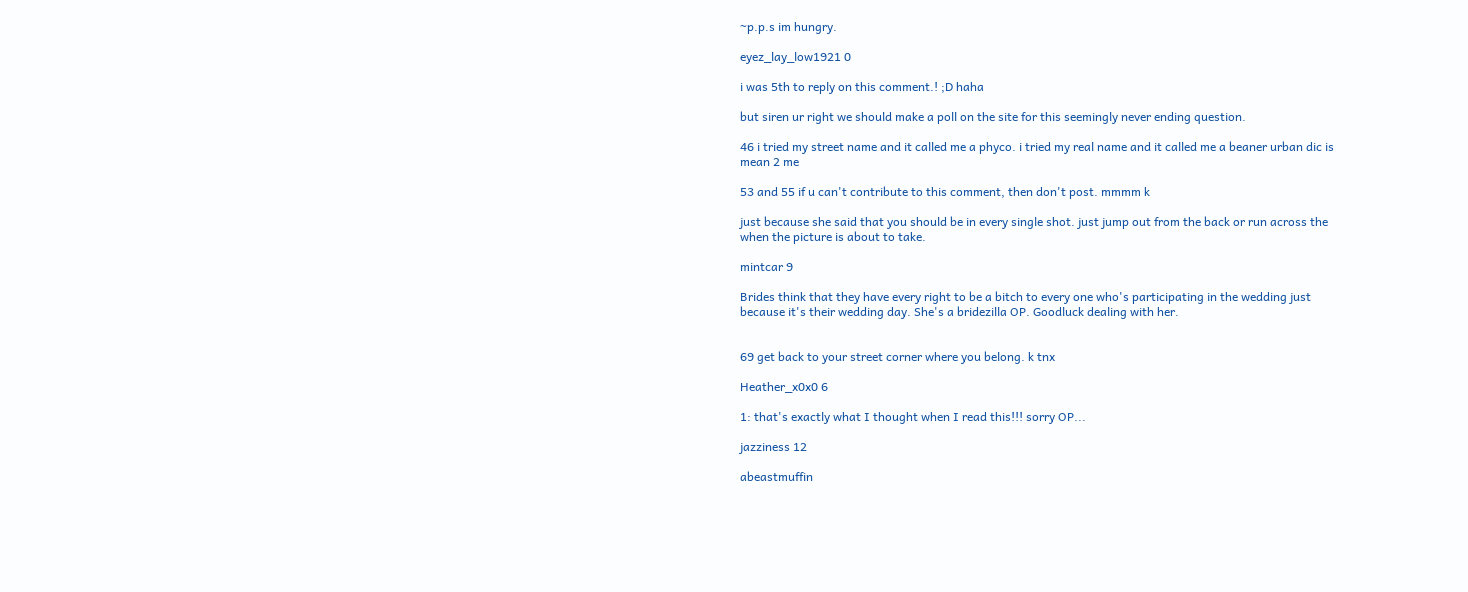~p.p.s im hungry.

eyez_lay_low1921 0

i was 5th to reply on this comment.! ;D haha

but siren ur right we should make a poll on the site for this seemingly never ending question.

46 i tried my street name and it called me a phyco. i tried my real name and it called me a beaner urban dic is mean 2 me

53 and 55 if u can't contribute to this comment, then don't post. mmmm k

just because she said that you should be in every single shot. just jump out from the back or run across the when the picture is about to take.

mintcar 9

Brides think that they have every right to be a bitch to every one who's participating in the wedding just because it's their wedding day. She's a bridezilla OP. Goodluck dealing with her.


69 get back to your street corner where you belong. k tnx

Heather_x0x0 6

1: that's exactly what I thought when I read this!!! sorry OP...

jazziness 12

abeastmuffin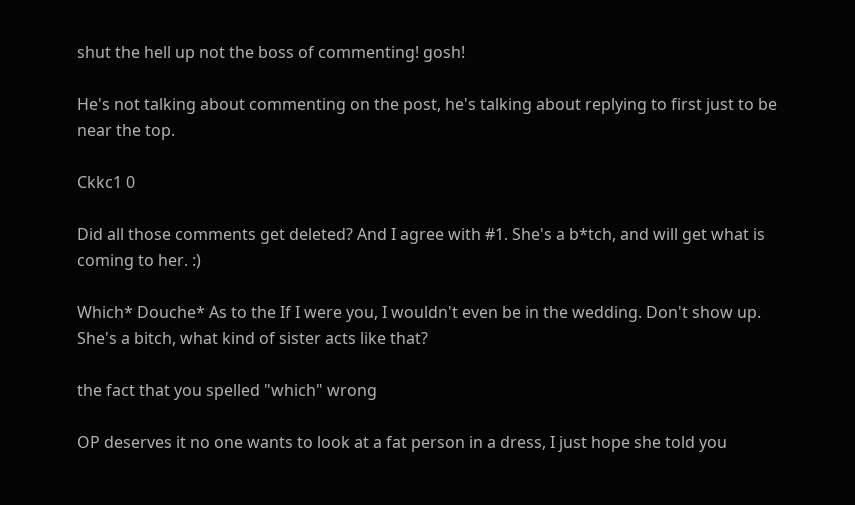shut the hell up not the boss of commenting! gosh!

He's not talking about commenting on the post, he's talking about replying to first just to be near the top.

Ckkc1 0

Did all those comments get deleted? And I agree with #1. She's a b*tch, and will get what is coming to her. :)

Which* Douche* As to the If I were you, I wouldn't even be in the wedding. Don't show up. She's a bitch, what kind of sister acts like that?

the fact that you spelled "which" wrong

OP deserves it no one wants to look at a fat person in a dress, I just hope she told you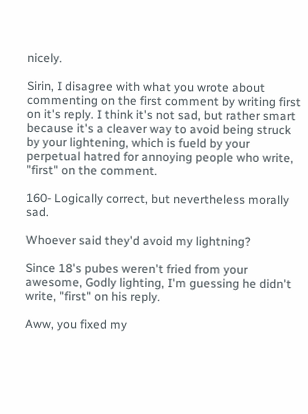nicely.

Sirin, I disagree with what you wrote about commenting on the first comment by writing first on it's reply. I think it's not sad, but rather smart because it's a cleaver way to avoid being struck by your lightening, which is fueld by your perpetual hatred for annoying people who write, "first" on the comment.

160- Logically correct, but nevertheless morally sad.

Whoever said they'd avoid my lightning?

Since 18's pubes weren't fried from your awesome, Godly lighting, I'm guessing he didn't write, "first" on his reply.

Aww, you fixed my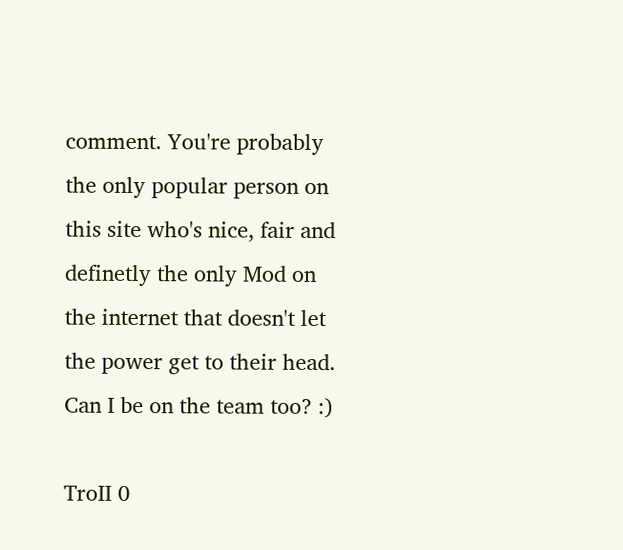comment. You're probably the only popular person on this site who's nice, fair and definetly the only Mod on the internet that doesn't let the power get to their head. Can I be on the team too? :)

TroII 0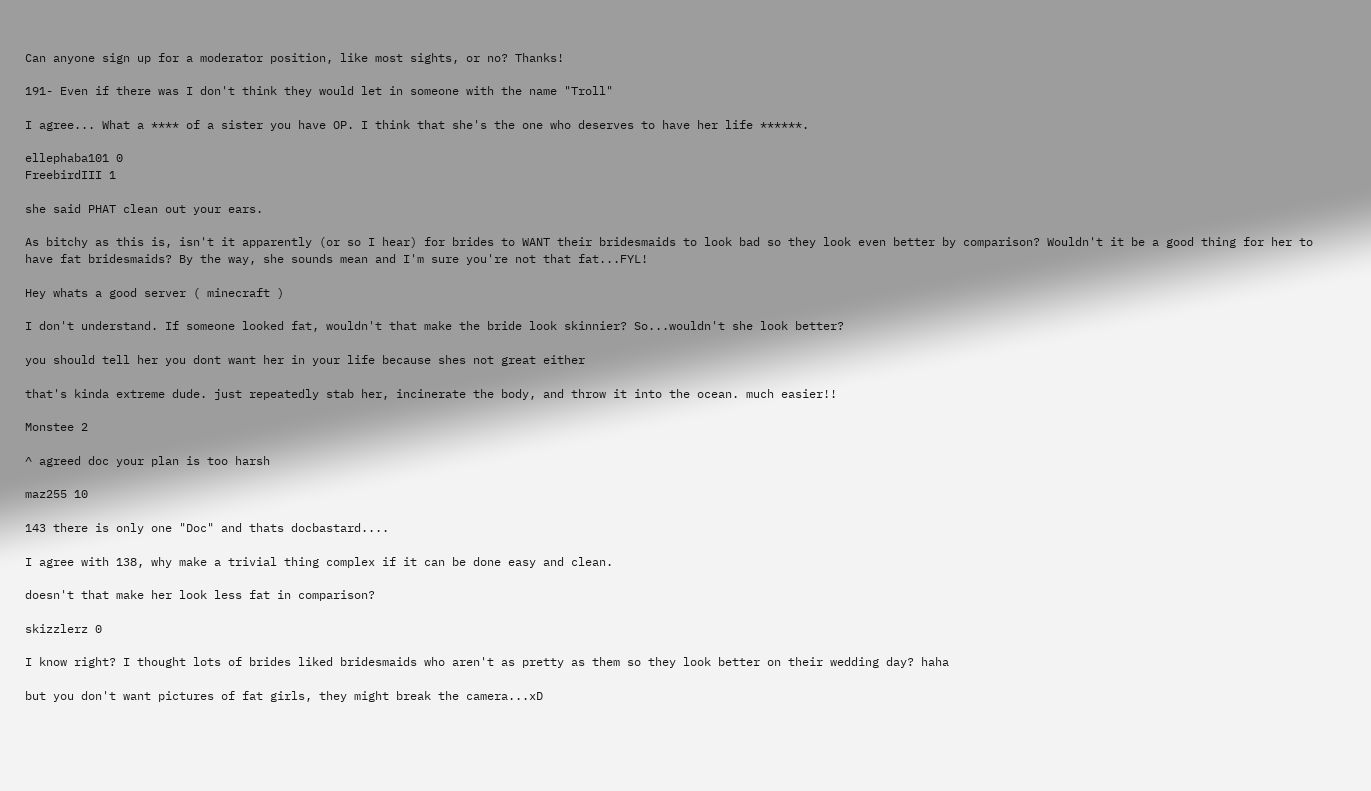Can anyone sign up for a moderator position, like most sights, or no? Thanks!

191- Even if there was I don't think they would let in someone with the name "Troll"

I agree... What a **** of a sister you have OP. I think that she's the one who deserves to have her life ******.

ellephaba101 0
FreebirdIII 1

she said PHAT clean out your ears.

As bitchy as this is, isn't it apparently (or so I hear) for brides to WANT their bridesmaids to look bad so they look even better by comparison? Wouldn't it be a good thing for her to have fat bridesmaids? By the way, she sounds mean and I'm sure you're not that fat...FYL!

Hey whats a good server ( minecraft )

I don't understand. If someone looked fat, wouldn't that make the bride look skinnier? So...wouldn't she look better?

you should tell her you dont want her in your life because shes not great either

that's kinda extreme dude. just repeatedly stab her, incinerate the body, and throw it into the ocean. much easier!!

Monstee 2

^ agreed doc your plan is too harsh

maz255 10

143 there is only one "Doc" and thats docbastard....

I agree with 138, why make a trivial thing complex if it can be done easy and clean.

doesn't that make her look less fat in comparison?

skizzlerz 0

I know right? I thought lots of brides liked bridesmaids who aren't as pretty as them so they look better on their wedding day? haha

but you don't want pictures of fat girls, they might break the camera...xD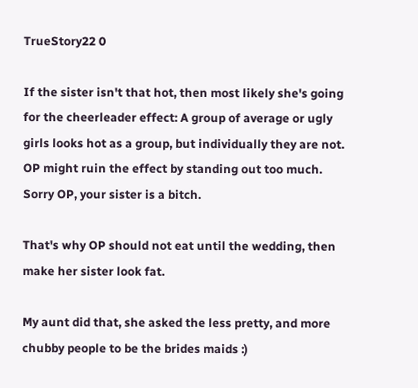TrueStory22 0

If the sister isn't that hot, then most likely she's going for the cheerleader effect: A group of average or ugly girls looks hot as a group, but individually they are not. OP might ruin the effect by standing out too much. Sorry OP, your sister is a bitch.

That's why OP should not eat until the wedding, then make her sister look fat.

My aunt did that, she asked the less pretty, and more chubby people to be the brides maids :)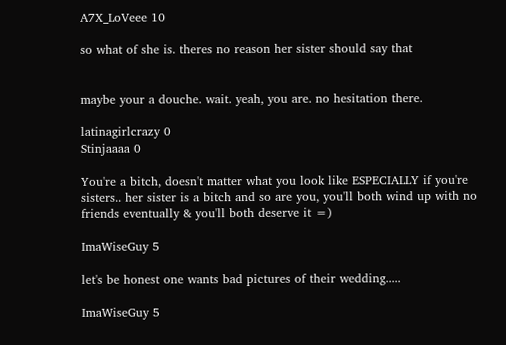A7X_LoVeee 10

so what of she is. theres no reason her sister should say that


maybe your a douche. wait. yeah, you are. no hesitation there.

latinagirlcrazy 0
Stinjaaaa 0

You're a bitch, doesn't matter what you look like ESPECIALLY if you're sisters.. her sister is a bitch and so are you, you'll both wind up with no friends eventually & you'll both deserve it =)

ImaWiseGuy 5

let's be honest one wants bad pictures of their wedding.....

ImaWiseGuy 5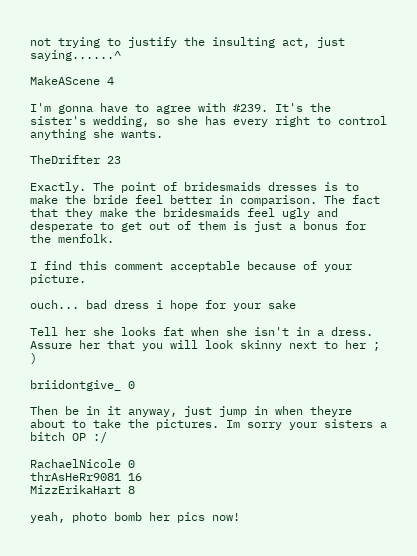not trying to justify the insulting act, just saying......^

MakeAScene 4

I'm gonna have to agree with #239. It's the sister's wedding, so she has every right to control anything she wants.

TheDrifter 23

Exactly. The point of bridesmaids dresses is to make the bride feel better in comparison. The fact that they make the bridesmaids feel ugly and desperate to get out of them is just a bonus for the menfolk.

I find this comment acceptable because of your picture.

ouch... bad dress i hope for your sake

Tell her she looks fat when she isn't in a dress. Assure her that you will look skinny next to her ; )

briidontgive_ 0

Then be in it anyway, just jump in when theyre about to take the pictures. Im sorry your sisters a bitch OP :/

RachaelNicole 0
thrAsHeRr9081 16
MizzErikaHart 8

yeah, photo bomb her pics now!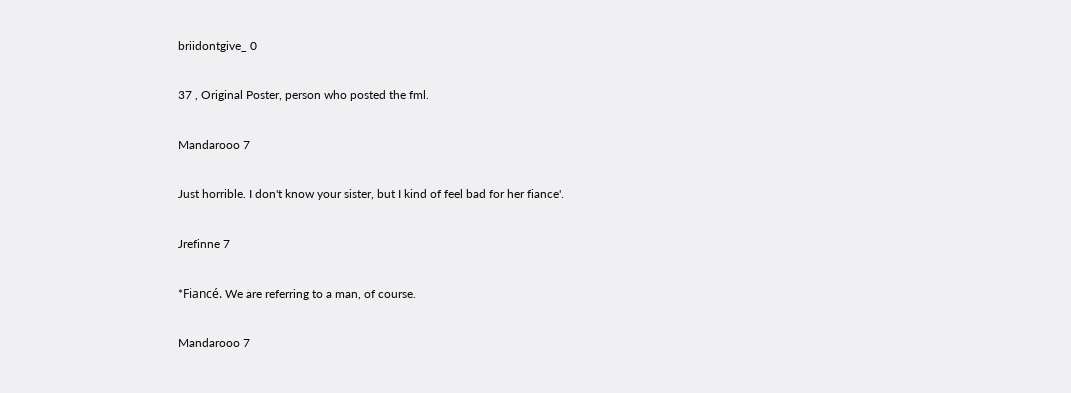briidontgive_ 0

37 , Original Poster, person who posted the fml.

Mandarooo 7

Just horrible. I don't know your sister, but I kind of feel bad for her fiance'.

Jrefinne 7

*Fiancé. We are referring to a man, of course.

Mandarooo 7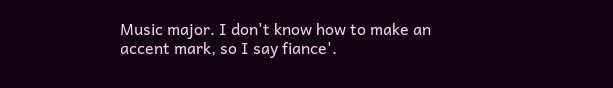Music major. I don't know how to make an accent mark, so I say fiance'.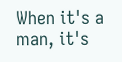When it's a man, it's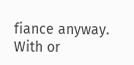fiance anyway. With or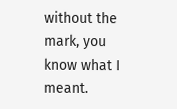without the mark, you know what I meant.